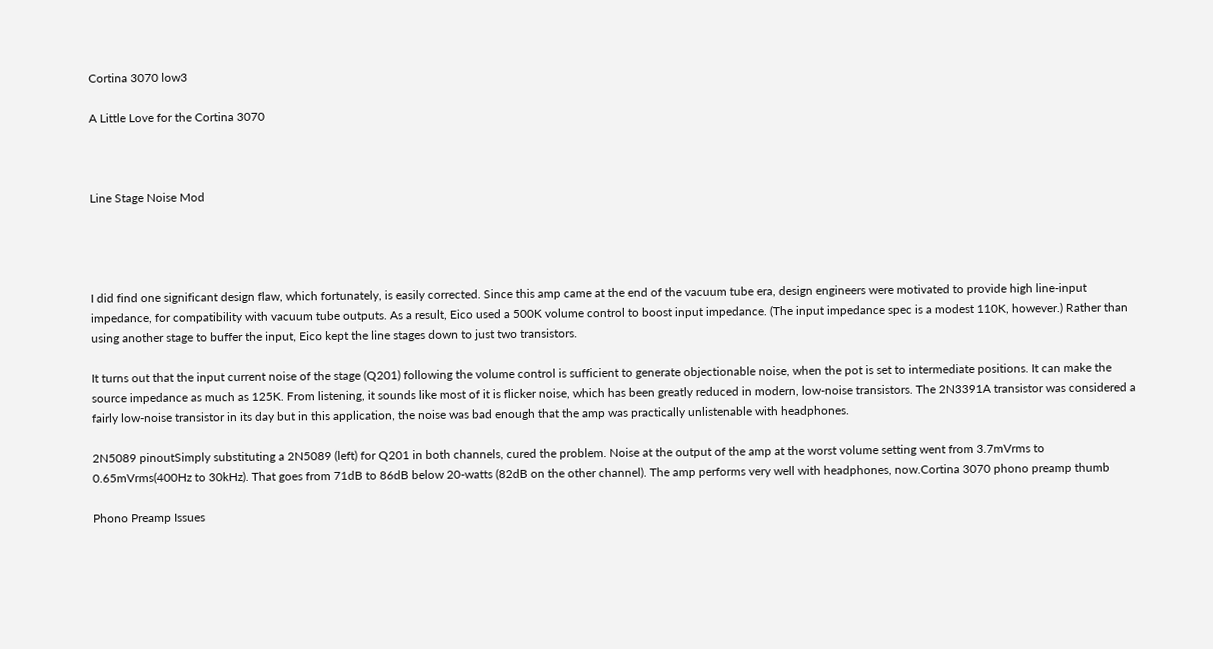Cortina 3070 low3

A Little Love for the Cortina 3070



Line Stage Noise Mod




I did find one significant design flaw, which fortunately, is easily corrected. Since this amp came at the end of the vacuum tube era, design engineers were motivated to provide high line-input impedance, for compatibility with vacuum tube outputs. As a result, Eico used a 500K volume control to boost input impedance. (The input impedance spec is a modest 110K, however.) Rather than using another stage to buffer the input, Eico kept the line stages down to just two transistors.

It turns out that the input current noise of the stage (Q201) following the volume control is sufficient to generate objectionable noise, when the pot is set to intermediate positions. It can make the source impedance as much as 125K. From listening, it sounds like most of it is flicker noise, which has been greatly reduced in modern, low-noise transistors. The 2N3391A transistor was considered a fairly low-noise transistor in its day but in this application, the noise was bad enough that the amp was practically unlistenable with headphones.

2N5089 pinoutSimply substituting a 2N5089 (left) for Q201 in both channels, cured the problem. Noise at the output of the amp at the worst volume setting went from 3.7mVrms to 0.65mVrms(400Hz to 30kHz). That goes from 71dB to 86dB below 20-watts (82dB on the other channel). The amp performs very well with headphones, now.Cortina 3070 phono preamp thumb

Phono Preamp Issues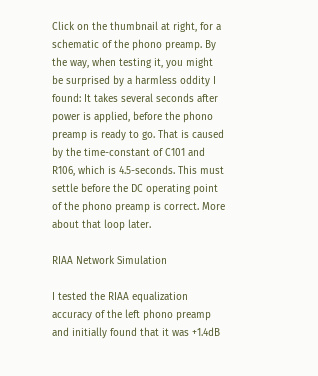Click on the thumbnail at right, for a schematic of the phono preamp. By the way, when testing it, you might be surprised by a harmless oddity I found: It takes several seconds after power is applied, before the phono preamp is ready to go. That is caused by the time-constant of C101 and R106, which is 4.5-seconds. This must settle before the DC operating point of the phono preamp is correct. More about that loop later.

RIAA Network Simulation

I tested the RIAA equalization accuracy of the left phono preamp and initially found that it was +1.4dB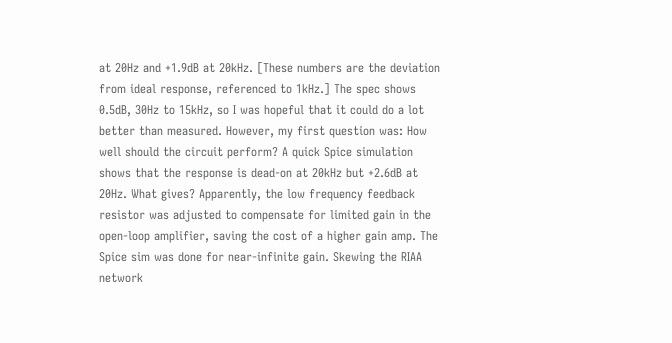at 20Hz and +1.9dB at 20kHz. [These numbers are the deviation from ideal response, referenced to 1kHz.] The spec shows 0.5dB, 30Hz to 15kHz, so I was hopeful that it could do a lot better than measured. However, my first question was: How well should the circuit perform? A quick Spice simulation shows that the response is dead-on at 20kHz but +2.6dB at 20Hz. What gives? Apparently, the low frequency feedback resistor was adjusted to compensate for limited gain in the open-loop amplifier, saving the cost of a higher gain amp. The Spice sim was done for near-infinite gain. Skewing the RIAA network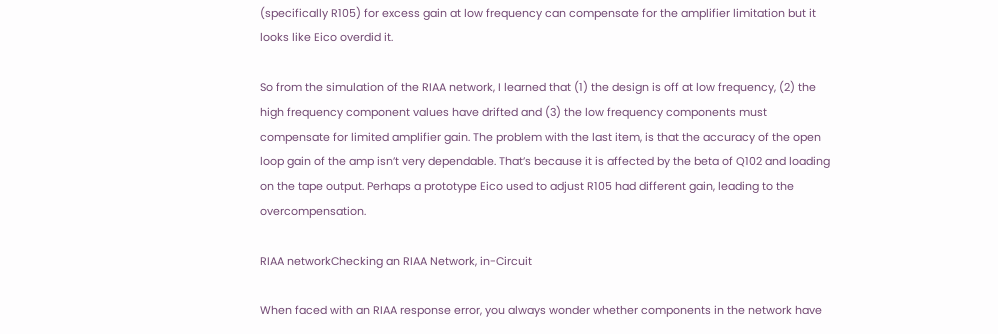(specifically R105) for excess gain at low frequency can compensate for the amplifier limitation but it looks like Eico overdid it.

So from the simulation of the RIAA network, I learned that (1) the design is off at low frequency, (2) the high frequency component values have drifted and (3) the low frequency components must compensate for limited amplifier gain. The problem with the last item, is that the accuracy of the open loop gain of the amp isn’t very dependable. That’s because it is affected by the beta of Q102 and loading on the tape output. Perhaps a prototype Eico used to adjust R105 had different gain, leading to the overcompensation.

RIAA networkChecking an RIAA Network, in-Circuit

When faced with an RIAA response error, you always wonder whether components in the network have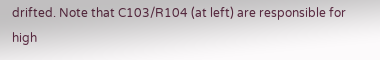drifted. Note that C103/R104 (at left) are responsible for high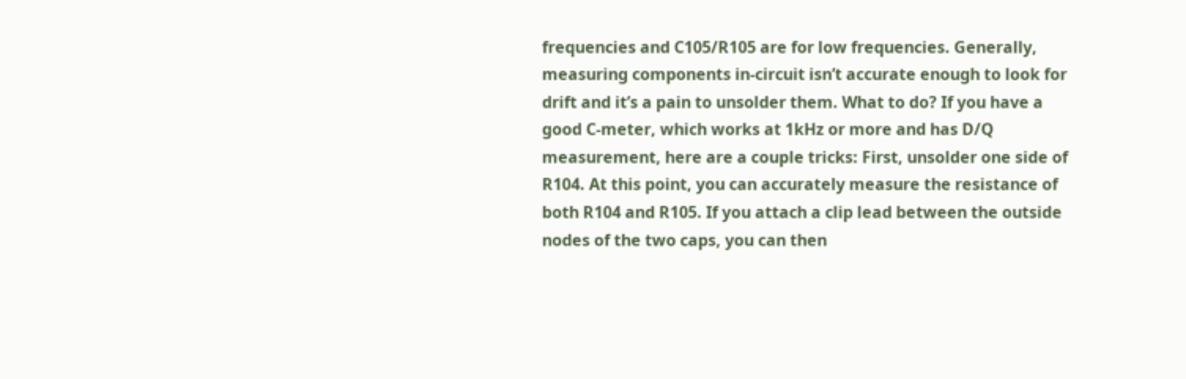frequencies and C105/R105 are for low frequencies. Generally, measuring components in-circuit isn’t accurate enough to look for drift and it’s a pain to unsolder them. What to do? If you have a good C-meter, which works at 1kHz or more and has D/Q measurement, here are a couple tricks: First, unsolder one side of R104. At this point, you can accurately measure the resistance of both R104 and R105. If you attach a clip lead between the outside nodes of the two caps, you can then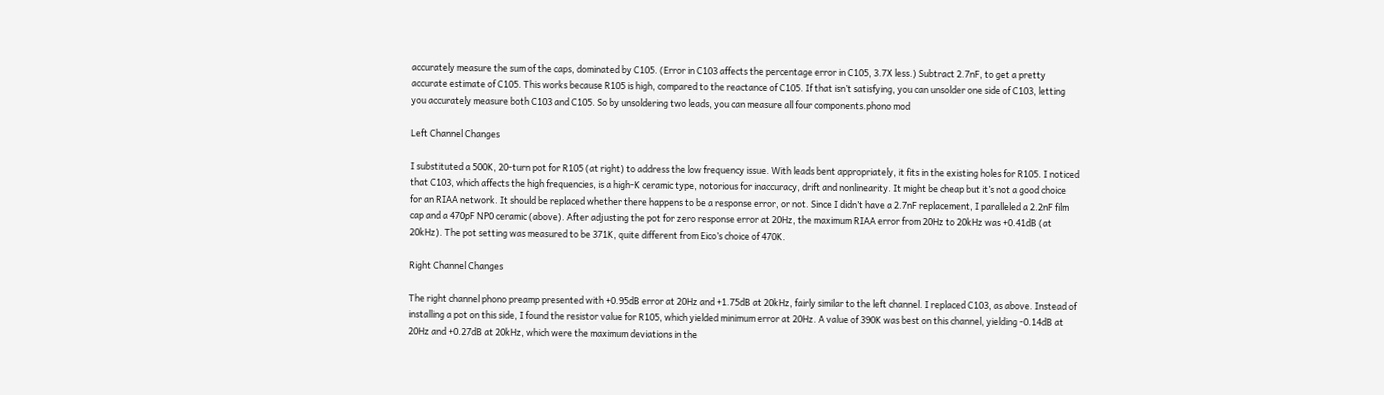accurately measure the sum of the caps, dominated by C105. (Error in C103 affects the percentage error in C105, 3.7X less.) Subtract 2.7nF, to get a pretty accurate estimate of C105. This works because R105 is high, compared to the reactance of C105. If that isn’t satisfying, you can unsolder one side of C103, letting you accurately measure both C103 and C105. So by unsoldering two leads, you can measure all four components.phono mod

Left Channel Changes

I substituted a 500K, 20-turn pot for R105 (at right) to address the low frequency issue. With leads bent appropriately, it fits in the existing holes for R105. I noticed that C103, which affects the high frequencies, is a high-K ceramic type, notorious for inaccuracy, drift and nonlinearity. It might be cheap but it’s not a good choice for an RIAA network. It should be replaced whether there happens to be a response error, or not. Since I didn’t have a 2.7nF replacement, I paralleled a 2.2nF film cap and a 470pF NP0 ceramic (above). After adjusting the pot for zero response error at 20Hz, the maximum RIAA error from 20Hz to 20kHz was +0.41dB (at 20kHz). The pot setting was measured to be 371K, quite different from Eico’s choice of 470K.

Right Channel Changes

The right channel phono preamp presented with +0.95dB error at 20Hz and +1.75dB at 20kHz, fairly similar to the left channel. I replaced C103, as above. Instead of installing a pot on this side, I found the resistor value for R105, which yielded minimum error at 20Hz. A value of 390K was best on this channel, yielding -0.14dB at 20Hz and +0.27dB at 20kHz, which were the maximum deviations in the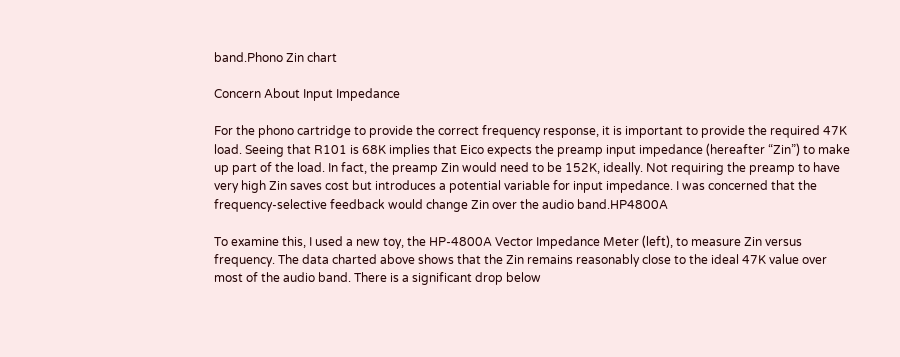band.Phono Zin chart

Concern About Input Impedance

For the phono cartridge to provide the correct frequency response, it is important to provide the required 47K load. Seeing that R101 is 68K implies that Eico expects the preamp input impedance (hereafter “Zin”) to make up part of the load. In fact, the preamp Zin would need to be 152K, ideally. Not requiring the preamp to have very high Zin saves cost but introduces a potential variable for input impedance. I was concerned that the frequency-selective feedback would change Zin over the audio band.HP4800A

To examine this, I used a new toy, the HP-4800A Vector Impedance Meter (left), to measure Zin versus frequency. The data charted above shows that the Zin remains reasonably close to the ideal 47K value over most of the audio band. There is a significant drop below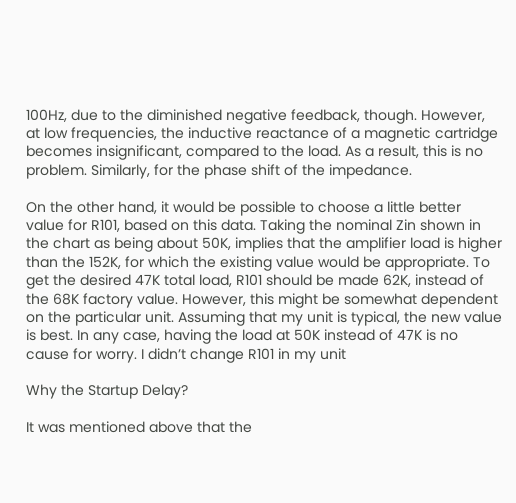100Hz, due to the diminished negative feedback, though. However, at low frequencies, the inductive reactance of a magnetic cartridge becomes insignificant, compared to the load. As a result, this is no problem. Similarly, for the phase shift of the impedance.

On the other hand, it would be possible to choose a little better value for R101, based on this data. Taking the nominal Zin shown in the chart as being about 50K, implies that the amplifier load is higher than the 152K, for which the existing value would be appropriate. To get the desired 47K total load, R101 should be made 62K, instead of the 68K factory value. However, this might be somewhat dependent on the particular unit. Assuming that my unit is typical, the new value is best. In any case, having the load at 50K instead of 47K is no cause for worry. I didn’t change R101 in my unit

Why the Startup Delay?

It was mentioned above that the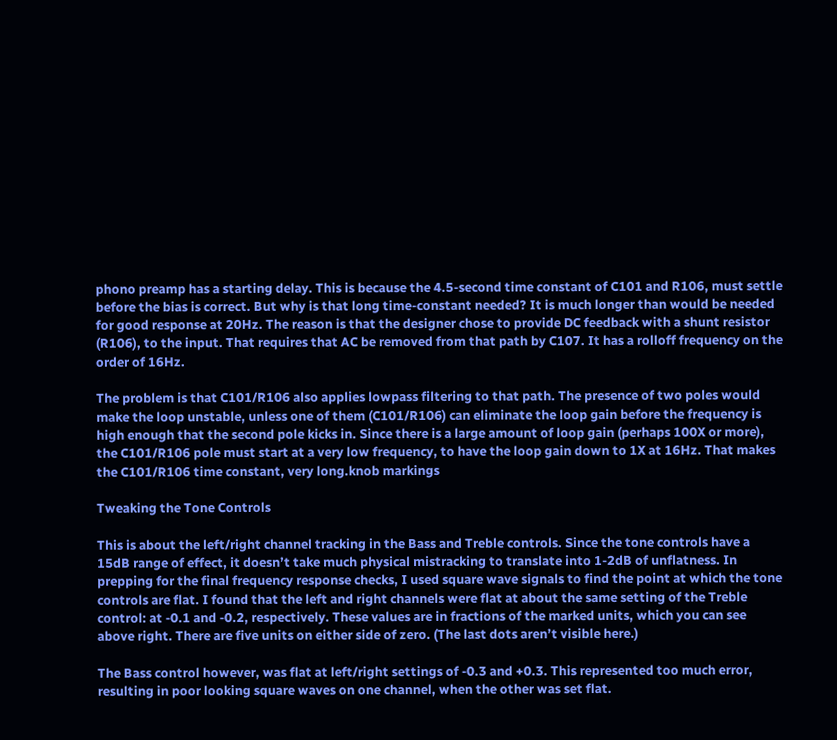phono preamp has a starting delay. This is because the 4.5-second time constant of C101 and R106, must settle before the bias is correct. But why is that long time-constant needed? It is much longer than would be needed for good response at 20Hz. The reason is that the designer chose to provide DC feedback with a shunt resistor (R106), to the input. That requires that AC be removed from that path by C107. It has a rolloff frequency on the order of 16Hz.

The problem is that C101/R106 also applies lowpass filtering to that path. The presence of two poles would make the loop unstable, unless one of them (C101/R106) can eliminate the loop gain before the frequency is high enough that the second pole kicks in. Since there is a large amount of loop gain (perhaps 100X or more), the C101/R106 pole must start at a very low frequency, to have the loop gain down to 1X at 16Hz. That makes the C101/R106 time constant, very long.knob markings

Tweaking the Tone Controls

This is about the left/right channel tracking in the Bass and Treble controls. Since the tone controls have a 15dB range of effect, it doesn’t take much physical mistracking to translate into 1-2dB of unflatness. In prepping for the final frequency response checks, I used square wave signals to find the point at which the tone controls are flat. I found that the left and right channels were flat at about the same setting of the Treble control: at -0.1 and -0.2, respectively. These values are in fractions of the marked units, which you can see above right. There are five units on either side of zero. (The last dots aren’t visible here.)

The Bass control however, was flat at left/right settings of -0.3 and +0.3. This represented too much error, resulting in poor looking square waves on one channel, when the other was set flat.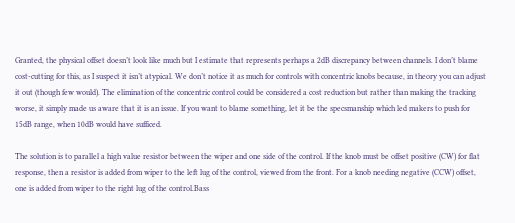Granted, the physical offset doesn’t look like much but I estimate that represents perhaps a 2dB discrepancy between channels. I don’t blame cost-cutting for this, as I suspect it isn’t atypical. We don’t notice it as much for controls with concentric knobs because, in theory you can adjust it out (though few would). The elimination of the concentric control could be considered a cost reduction but rather than making the tracking worse, it simply made us aware that it is an issue. If you want to blame something, let it be the specsmanship which led makers to push for 15dB range, when 10dB would have sufficed.

The solution is to parallel a high value resistor between the wiper and one side of the control. If the knob must be offset positive (CW) for flat response, then a resistor is added from wiper to the left lug of the control, viewed from the front. For a knob needing negative (CCW) offset, one is added from wiper to the right lug of the control.Bass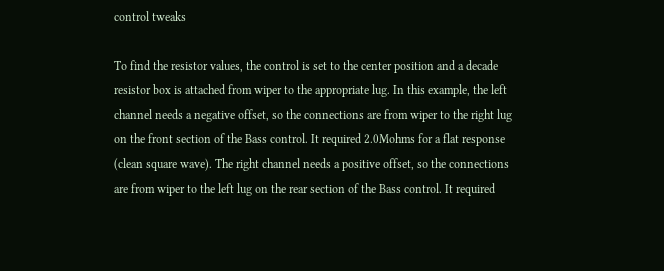control tweaks

To find the resistor values, the control is set to the center position and a decade resistor box is attached from wiper to the appropriate lug. In this example, the left channel needs a negative offset, so the connections are from wiper to the right lug on the front section of the Bass control. It required 2.0Mohms for a flat response (clean square wave). The right channel needs a positive offset, so the connections are from wiper to the left lug on the rear section of the Bass control. It required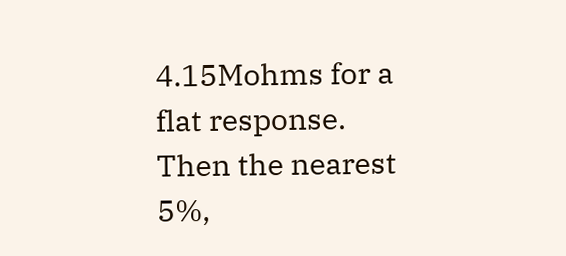4.15Mohms for a flat response. Then the nearest 5%,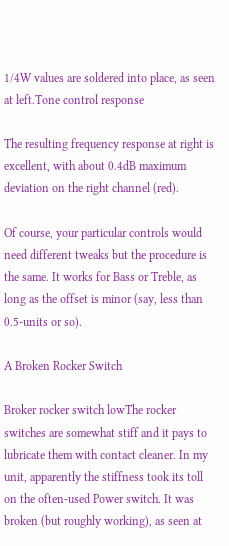1/4W values are soldered into place, as seen at left.Tone control response

The resulting frequency response at right is excellent, with about 0.4dB maximum deviation on the right channel (red).

Of course, your particular controls would need different tweaks but the procedure is the same. It works for Bass or Treble, as long as the offset is minor (say, less than 0.5-units or so).

A Broken Rocker Switch

Broker rocker switch lowThe rocker switches are somewhat stiff and it pays to lubricate them with contact cleaner. In my unit, apparently the stiffness took its toll on the often-used Power switch. It was broken (but roughly working), as seen at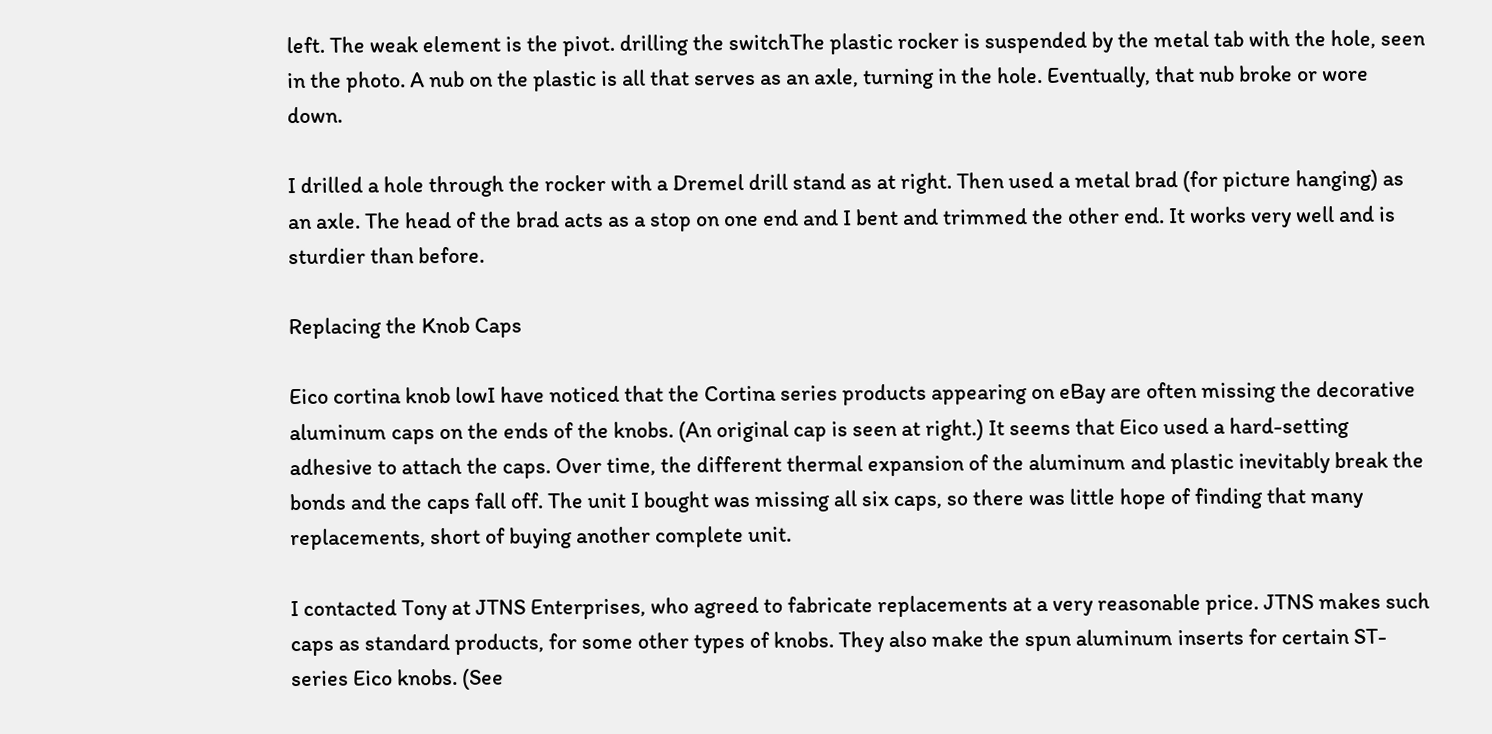left. The weak element is the pivot. drilling the switchThe plastic rocker is suspended by the metal tab with the hole, seen in the photo. A nub on the plastic is all that serves as an axle, turning in the hole. Eventually, that nub broke or wore down.

I drilled a hole through the rocker with a Dremel drill stand as at right. Then used a metal brad (for picture hanging) as an axle. The head of the brad acts as a stop on one end and I bent and trimmed the other end. It works very well and is sturdier than before.

Replacing the Knob Caps

Eico cortina knob lowI have noticed that the Cortina series products appearing on eBay are often missing the decorative aluminum caps on the ends of the knobs. (An original cap is seen at right.) It seems that Eico used a hard-setting adhesive to attach the caps. Over time, the different thermal expansion of the aluminum and plastic inevitably break the bonds and the caps fall off. The unit I bought was missing all six caps, so there was little hope of finding that many replacements, short of buying another complete unit.

I contacted Tony at JTNS Enterprises, who agreed to fabricate replacements at a very reasonable price. JTNS makes such caps as standard products, for some other types of knobs. They also make the spun aluminum inserts for certain ST-series Eico knobs. (See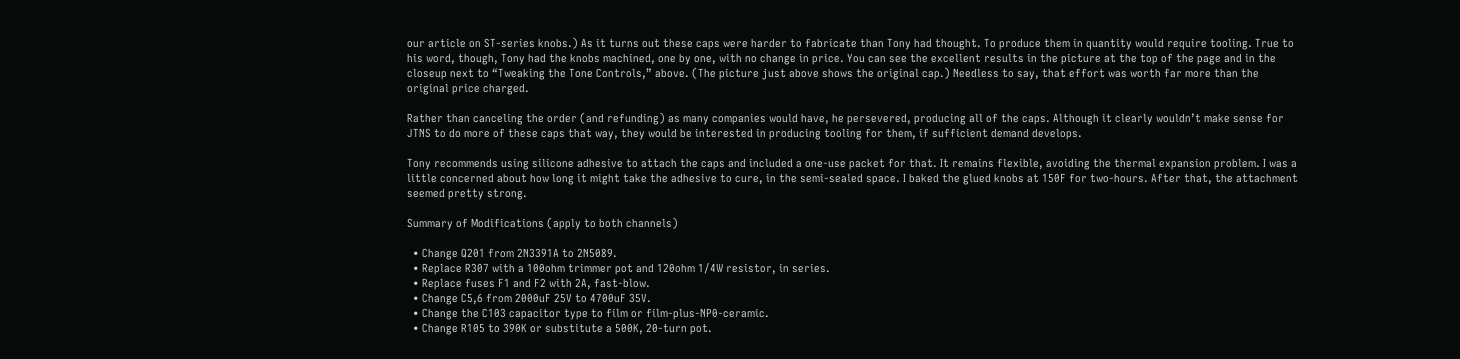our article on ST-series knobs.) As it turns out these caps were harder to fabricate than Tony had thought. To produce them in quantity would require tooling. True to his word, though, Tony had the knobs machined, one by one, with no change in price. You can see the excellent results in the picture at the top of the page and in the closeup next to “Tweaking the Tone Controls,” above. (The picture just above shows the original cap.) Needless to say, that effort was worth far more than the original price charged.

Rather than canceling the order (and refunding) as many companies would have, he persevered, producing all of the caps. Although it clearly wouldn’t make sense for JTNS to do more of these caps that way, they would be interested in producing tooling for them, if sufficient demand develops.

Tony recommends using silicone adhesive to attach the caps and included a one-use packet for that. It remains flexible, avoiding the thermal expansion problem. I was a little concerned about how long it might take the adhesive to cure, in the semi-sealed space. I baked the glued knobs at 150F for two-hours. After that, the attachment seemed pretty strong.

Summary of Modifications (apply to both channels)

  • Change Q201 from 2N3391A to 2N5089.
  • Replace R307 with a 100ohm trimmer pot and 120ohm 1/4W resistor, in series.
  • Replace fuses F1 and F2 with 2A, fast-blow.
  • Change C5,6 from 2000uF 25V to 4700uF 35V.
  • Change the C103 capacitor type to film or film-plus-NP0-ceramic.
  • Change R105 to 390K or substitute a 500K, 20-turn pot.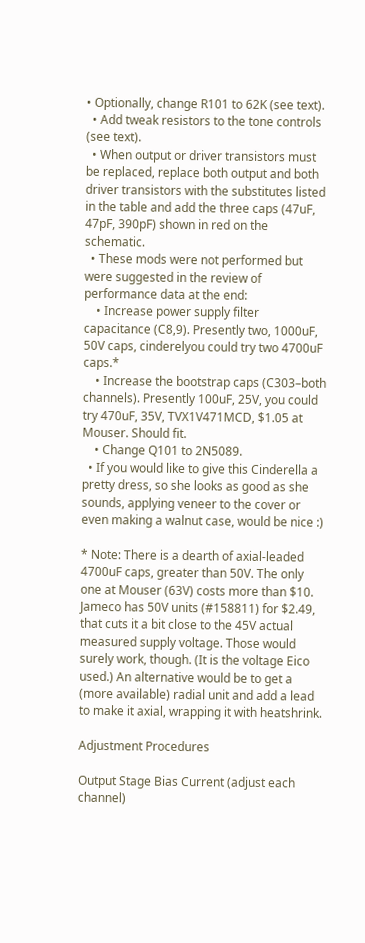• Optionally, change R101 to 62K (see text).
  • Add tweak resistors to the tone controls (see text).
  • When output or driver transistors must be replaced, replace both output and both driver transistors with the substitutes listed in the table and add the three caps (47uF, 47pF, 390pF) shown in red on the schematic.
  • These mods were not performed but were suggested in the review of performance data at the end:
    • Increase power supply filter capacitance (C8,9). Presently two, 1000uF, 50V caps, cinderelyou could try two 4700uF caps.*
    • Increase the bootstrap caps (C303–both channels). Presently 100uF, 25V, you could try 470uF, 35V, TVX1V471MCD, $1.05 at Mouser. Should fit.
    • Change Q101 to 2N5089.
  • If you would like to give this Cinderella a pretty dress, so she looks as good as she sounds, applying veneer to the cover or even making a walnut case, would be nice :)

* Note: There is a dearth of axial-leaded 4700uF caps, greater than 50V. The only one at Mouser (63V) costs more than $10. Jameco has 50V units (#158811) for $2.49, that cuts it a bit close to the 45V actual measured supply voltage. Those would surely work, though. (It is the voltage Eico used.) An alternative would be to get a (more available) radial unit and add a lead to make it axial, wrapping it with heatshrink.

Adjustment Procedures

Output Stage Bias Current (adjust each channel)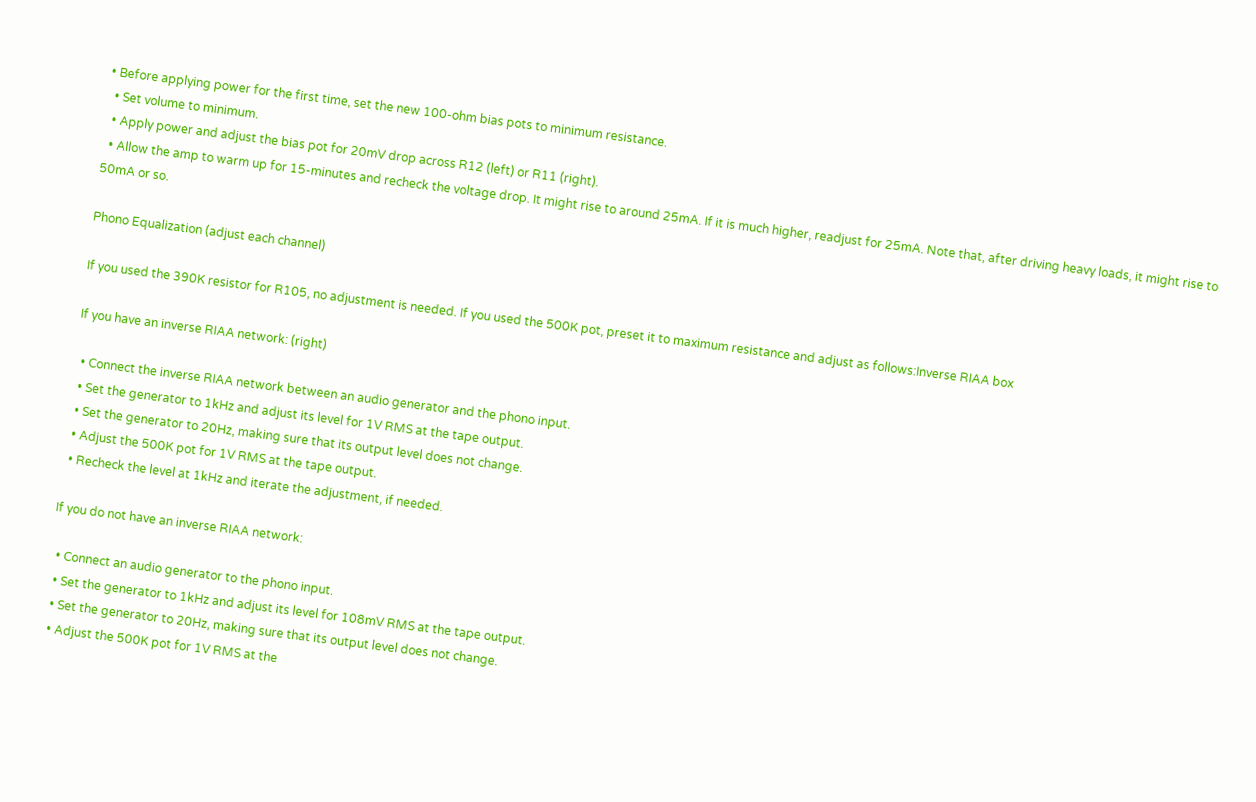• Before applying power for the first time, set the new 100-ohm bias pots to minimum resistance.
  • Set volume to minimum.
  • Apply power and adjust the bias pot for 20mV drop across R12 (left) or R11 (right).
  • Allow the amp to warm up for 15-minutes and recheck the voltage drop. It might rise to around 25mA. If it is much higher, readjust for 25mA. Note that, after driving heavy loads, it might rise to 50mA or so.

Phono Equalization (adjust each channel)

If you used the 390K resistor for R105, no adjustment is needed. If you used the 500K pot, preset it to maximum resistance and adjust as follows:Inverse RIAA box

If you have an inverse RIAA network: (right)

  • Connect the inverse RIAA network between an audio generator and the phono input.
  • Set the generator to 1kHz and adjust its level for 1V RMS at the tape output.
  • Set the generator to 20Hz, making sure that its output level does not change.
  • Adjust the 500K pot for 1V RMS at the tape output.
  • Recheck the level at 1kHz and iterate the adjustment, if needed.

If you do not have an inverse RIAA network:

  • Connect an audio generator to the phono input.
  • Set the generator to 1kHz and adjust its level for 108mV RMS at the tape output.
  • Set the generator to 20Hz, making sure that its output level does not change.
  • Adjust the 500K pot for 1V RMS at the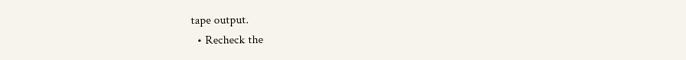tape output.
  • Recheck the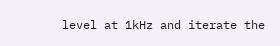level at 1kHz and iterate the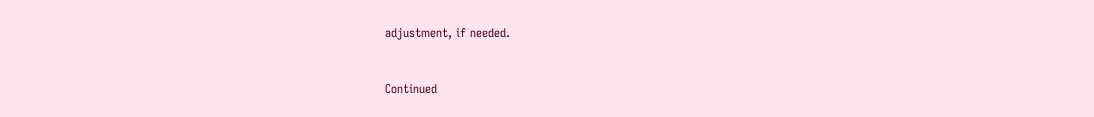adjustment, if needed.


Continued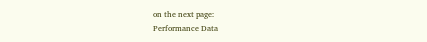on the next page:
Performance Data